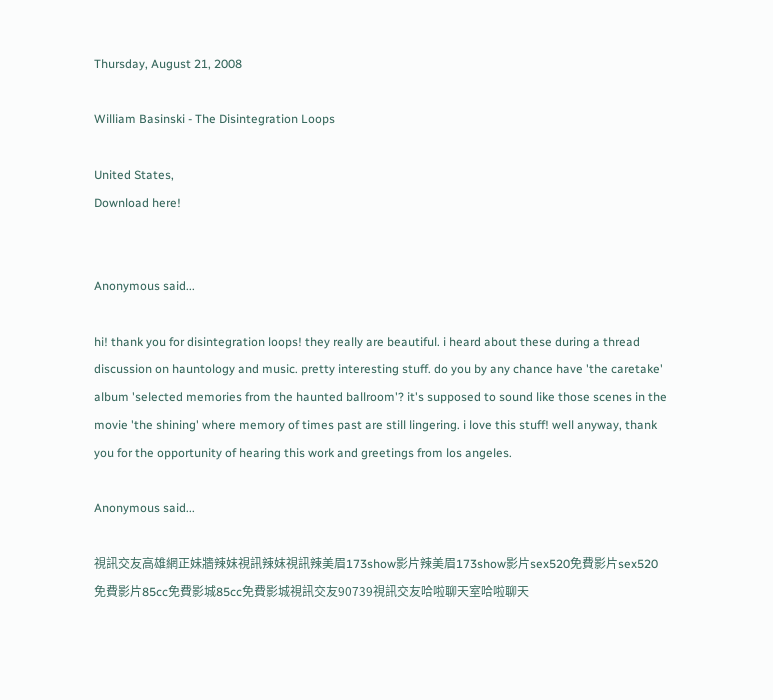Thursday, August 21, 2008

William Basinski - The Disintegration Loops

United States,
Download here!


Anonymous said...

hi! thank you for disintegration loops! they really are beautiful. i heard about these during a thread discussion on hauntology and music. pretty interesting stuff. do you by any chance have 'the caretake' album 'selected memories from the haunted ballroom'? it's supposed to sound like those scenes in the movie 'the shining' where memory of times past are still lingering. i love this stuff! well anyway, thank you for the opportunity of hearing this work and greetings from los angeles.

Anonymous said...

視訊交友高雄網正妹牆辣妺視訊辣妺視訊辣美眉173show影片辣美眉173show影片sex520免費影片sex520免費影片85cc免費影城85cc免費影城視訊交友90739視訊交友哈啦聊天室哈啦聊天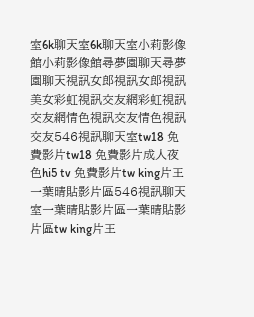室6k聊天室6k聊天室小莉影像館小莉影像館尋夢園聊天尋夢園聊天視訊女郎視訊女郎視訊美女彩虹視訊交友網彩虹視訊交友網情色視訊交友情色視訊交友546視訊聊天室tw18 免費影片tw18 免費影片成人夜色hi5 tv 免費影片tw king片王一葉晴貼影片區546視訊聊天室一葉晴貼影片區一葉晴貼影片區tw king片王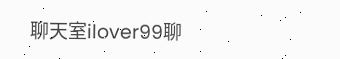聊天室ilover99聊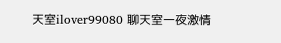天室ilover99080 聊天室一夜激情